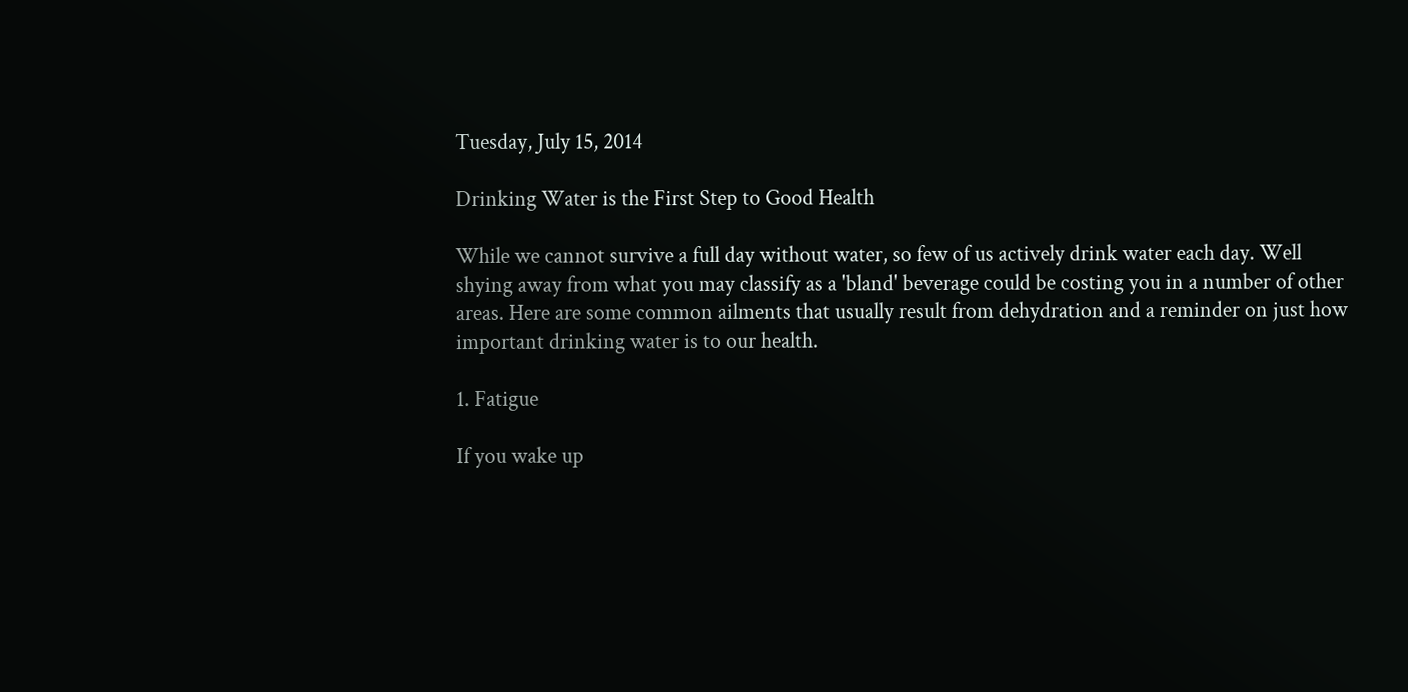Tuesday, July 15, 2014

Drinking Water is the First Step to Good Health

While we cannot survive a full day without water, so few of us actively drink water each day. Well shying away from what you may classify as a 'bland' beverage could be costing you in a number of other areas. Here are some common ailments that usually result from dehydration and a reminder on just how important drinking water is to our health.

1. Fatigue

If you wake up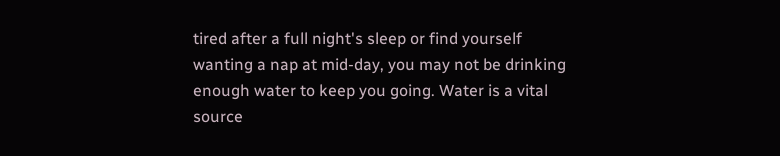tired after a full night's sleep or find yourself wanting a nap at mid-day, you may not be drinking enough water to keep you going. Water is a vital source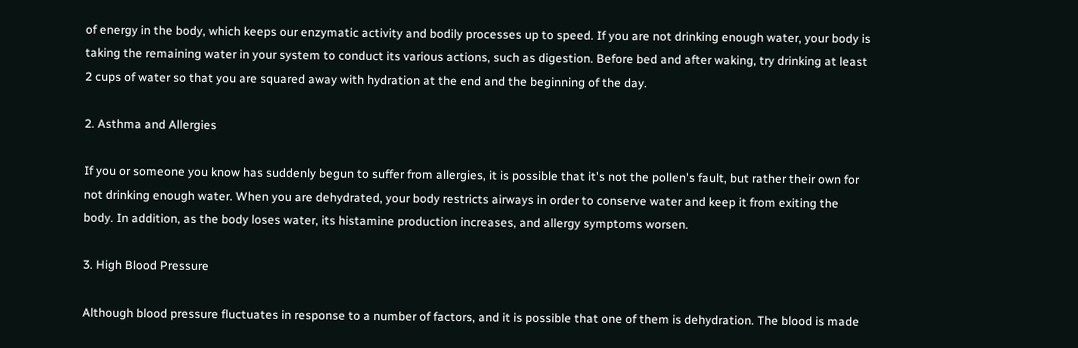of energy in the body, which keeps our enzymatic activity and bodily processes up to speed. If you are not drinking enough water, your body is taking the remaining water in your system to conduct its various actions, such as digestion. Before bed and after waking, try drinking at least 2 cups of water so that you are squared away with hydration at the end and the beginning of the day.

2. Asthma and Allergies

If you or someone you know has suddenly begun to suffer from allergies, it is possible that it's not the pollen's fault, but rather their own for not drinking enough water. When you are dehydrated, your body restricts airways in order to conserve water and keep it from exiting the body. In addition, as the body loses water, its histamine production increases, and allergy symptoms worsen.

3. High Blood Pressure

Although blood pressure fluctuates in response to a number of factors, and it is possible that one of them is dehydration. The blood is made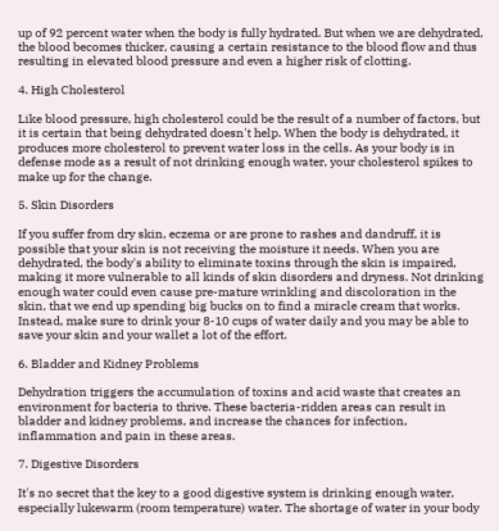up of 92 percent water when the body is fully hydrated. But when we are dehydrated, the blood becomes thicker, causing a certain resistance to the blood flow and thus resulting in elevated blood pressure and even a higher risk of clotting.

4. High Cholesterol

Like blood pressure, high cholesterol could be the result of a number of factors, but it is certain that being dehydrated doesn't help. When the body is dehydrated, it produces more cholesterol to prevent water loss in the cells. As your body is in defense mode as a result of not drinking enough water, your cholesterol spikes to make up for the change.

5. Skin Disorders

If you suffer from dry skin, eczema or are prone to rashes and dandruff, it is possible that your skin is not receiving the moisture it needs. When you are dehydrated, the body's ability to eliminate toxins through the skin is impaired, making it more vulnerable to all kinds of skin disorders and dryness. Not drinking enough water could even cause pre-mature wrinkling and discoloration in the skin, that we end up spending big bucks on to find a miracle cream that works. Instead, make sure to drink your 8-10 cups of water daily and you may be able to save your skin and your wallet a lot of the effort.

6. Bladder and Kidney Problems

Dehydration triggers the accumulation of toxins and acid waste that creates an environment for bacteria to thrive. These bacteria-ridden areas can result in bladder and kidney problems, and increase the chances for infection, inflammation and pain in these areas.

7. Digestive Disorders

It's no secret that the key to a good digestive system is drinking enough water, especially lukewarm (room temperature) water. The shortage of water in your body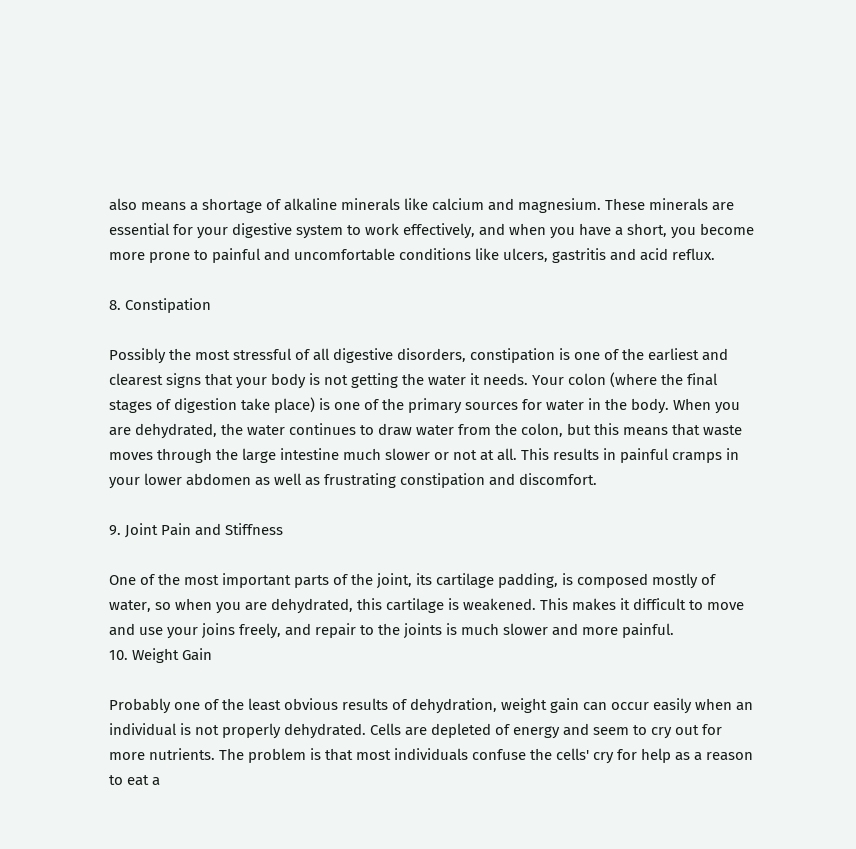also means a shortage of alkaline minerals like calcium and magnesium. These minerals are essential for your digestive system to work effectively, and when you have a short, you become more prone to painful and uncomfortable conditions like ulcers, gastritis and acid reflux.

8. Constipation

Possibly the most stressful of all digestive disorders, constipation is one of the earliest and clearest signs that your body is not getting the water it needs. Your colon (where the final stages of digestion take place) is one of the primary sources for water in the body. When you are dehydrated, the water continues to draw water from the colon, but this means that waste moves through the large intestine much slower or not at all. This results in painful cramps in your lower abdomen as well as frustrating constipation and discomfort.

9. Joint Pain and Stiffness

One of the most important parts of the joint, its cartilage padding, is composed mostly of water, so when you are dehydrated, this cartilage is weakened. This makes it difficult to move and use your joins freely, and repair to the joints is much slower and more painful.
10. Weight Gain

Probably one of the least obvious results of dehydration, weight gain can occur easily when an individual is not properly dehydrated. Cells are depleted of energy and seem to cry out for more nutrients. The problem is that most individuals confuse the cells' cry for help as a reason to eat a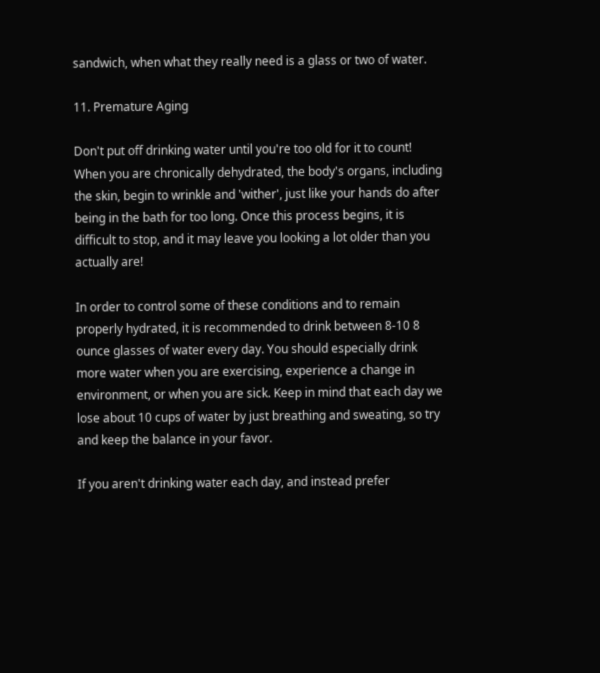sandwich, when what they really need is a glass or two of water.

11. Premature Aging

Don't put off drinking water until you're too old for it to count! When you are chronically dehydrated, the body's organs, including the skin, begin to wrinkle and 'wither', just like your hands do after being in the bath for too long. Once this process begins, it is difficult to stop, and it may leave you looking a lot older than you actually are!

In order to control some of these conditions and to remain properly hydrated, it is recommended to drink between 8-10 8 ounce glasses of water every day. You should especially drink more water when you are exercising, experience a change in environment, or when you are sick. Keep in mind that each day we lose about 10 cups of water by just breathing and sweating, so try and keep the balance in your favor.

If you aren't drinking water each day, and instead prefer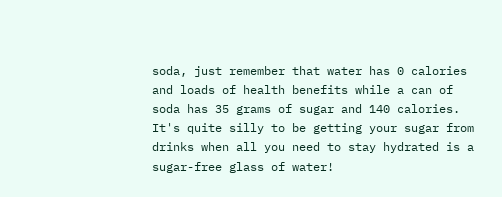soda, just remember that water has 0 calories and loads of health benefits while a can of soda has 35 grams of sugar and 140 calories. It's quite silly to be getting your sugar from drinks when all you need to stay hydrated is a sugar-free glass of water!